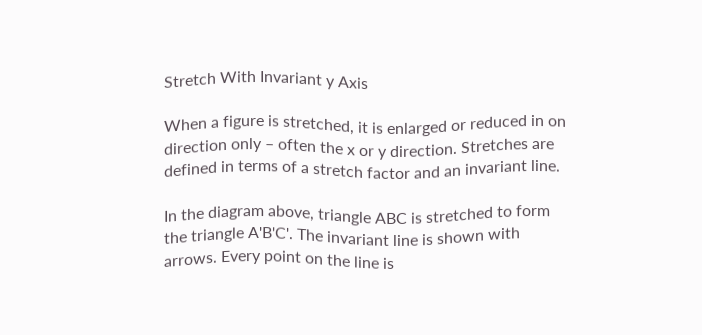Stretch With Invariant y Axis

When a figure is stretched, it is enlarged or reduced in on direction only – often the x or y direction. Stretches are defined in terms of a stretch factor and an invariant line.

In the diagram above, triangle ABC is stretched to form the triangle A'B'C'. The invariant line is shown with arrows. Every point on the line is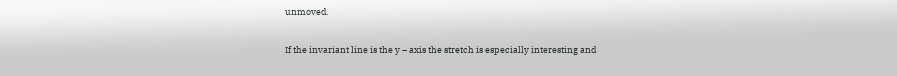unmoved.

If the invariant line is the y – axis the stretch is especially interesting and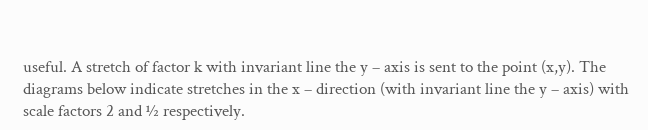useful. A stretch of factor k with invariant line the y – axis is sent to the point (x,y). The diagrams below indicate stretches in the x – direction (with invariant line the y – axis) with scale factors 2 and ½ respectively.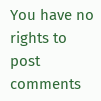You have no rights to post comments